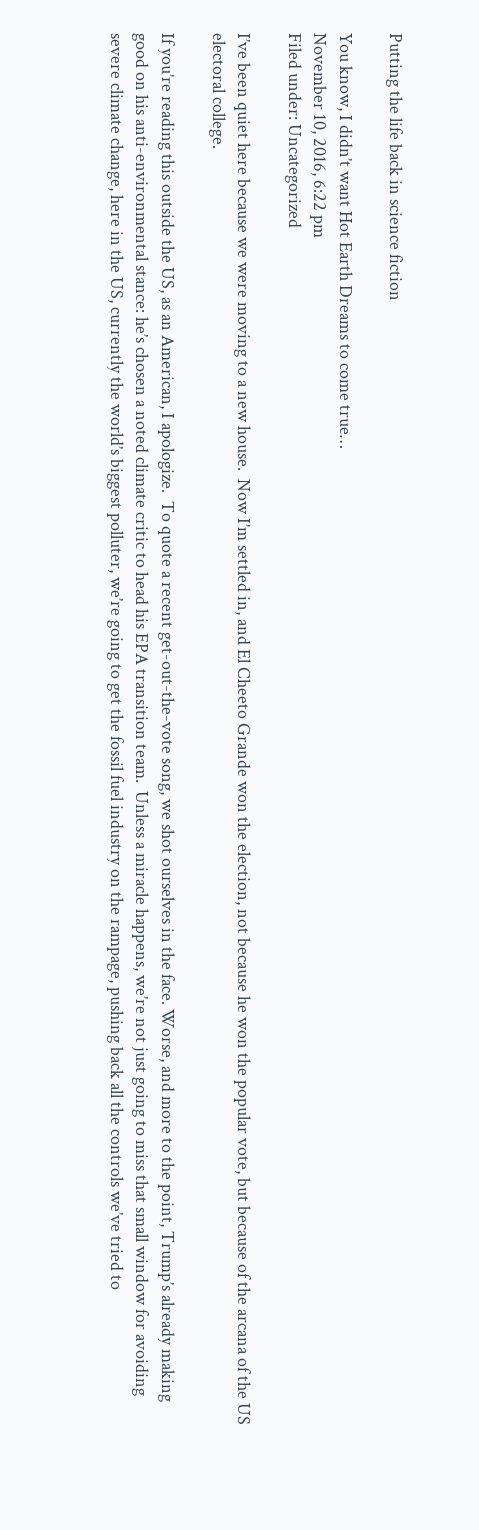Putting the life back in science fiction

You know, I didn’t want Hot Earth Dreams to come true…
November 10, 2016, 6:22 pm
Filed under: Uncategorized

I’ve been quiet here because we were moving to a new house.  Now I’m settled in, and El Cheeto Grande won the election, not because he won the popular vote, but because of the arcana of the US electoral college.

If you’re reading this outside the US, as an American, I apologize.  To quote a recent get-out-the-vote song, we shot ourselves in the face. Worse, and more to the point, Trump’s already making good on his anti-environmental stance: he’s chosen a noted climate critic to head his EPA transition team.  Unless a miracle happens, we’re not just going to miss that small window for avoiding severe climate change, here in the US, currently the world’s biggest polluter, we’re going to get the fossil fuel industry on the rampage, pushing back all the controls we’ve tried to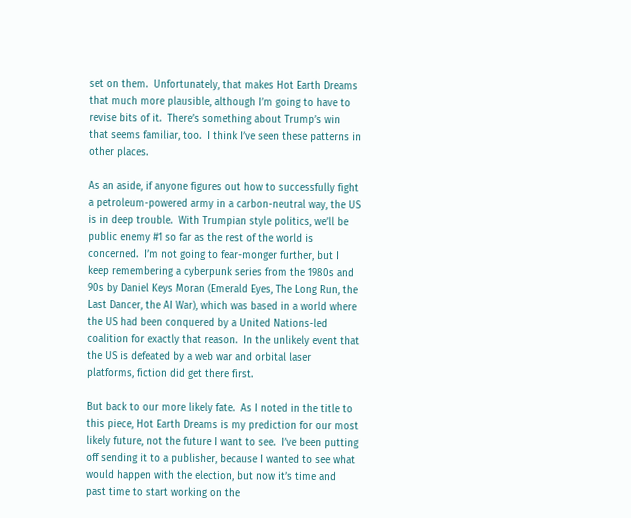set on them.  Unfortunately, that makes Hot Earth Dreams that much more plausible, although I’m going to have to revise bits of it.  There’s something about Trump’s win that seems familiar, too.  I think I’ve seen these patterns in other places.

As an aside, if anyone figures out how to successfully fight a petroleum-powered army in a carbon-neutral way, the US is in deep trouble.  With Trumpian style politics, we’ll be public enemy #1 so far as the rest of the world is concerned.  I’m not going to fear-monger further, but I keep remembering a cyberpunk series from the 1980s and 90s by Daniel Keys Moran (Emerald Eyes, The Long Run, the Last Dancer, the AI War), which was based in a world where the US had been conquered by a United Nations-led coalition for exactly that reason.  In the unlikely event that the US is defeated by a web war and orbital laser platforms, fiction did get there first.

But back to our more likely fate.  As I noted in the title to this piece, Hot Earth Dreams is my prediction for our most likely future, not the future I want to see.  I’ve been putting off sending it to a publisher, because I wanted to see what would happen with the election, but now it’s time and past time to start working on the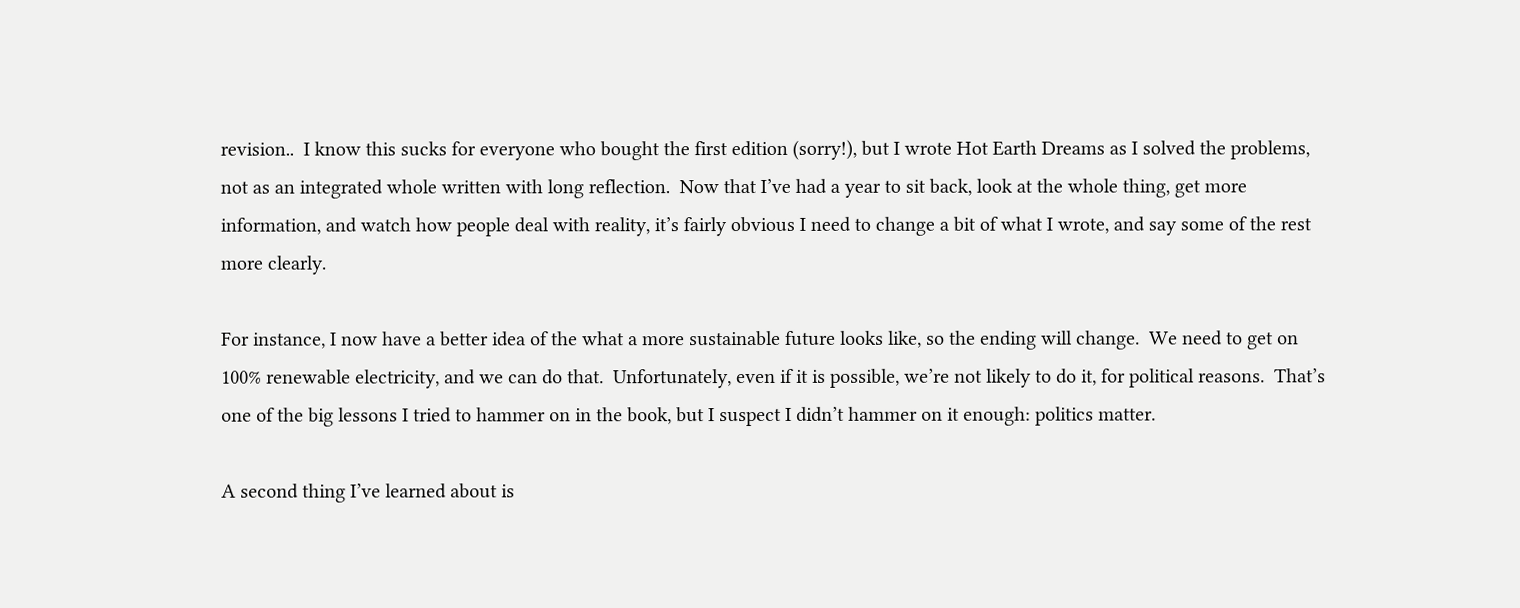revision..  I know this sucks for everyone who bought the first edition (sorry!), but I wrote Hot Earth Dreams as I solved the problems, not as an integrated whole written with long reflection.  Now that I’ve had a year to sit back, look at the whole thing, get more information, and watch how people deal with reality, it’s fairly obvious I need to change a bit of what I wrote, and say some of the rest more clearly.

For instance, I now have a better idea of the what a more sustainable future looks like, so the ending will change.  We need to get on 100% renewable electricity, and we can do that.  Unfortunately, even if it is possible, we’re not likely to do it, for political reasons.  That’s one of the big lessons I tried to hammer on in the book, but I suspect I didn’t hammer on it enough: politics matter.

A second thing I’ve learned about is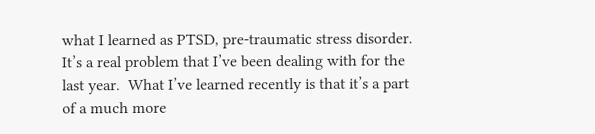what I learned as PTSD, pre-traumatic stress disorder. It’s a real problem that I’ve been dealing with for the last year.  What I’ve learned recently is that it’s a part of a much more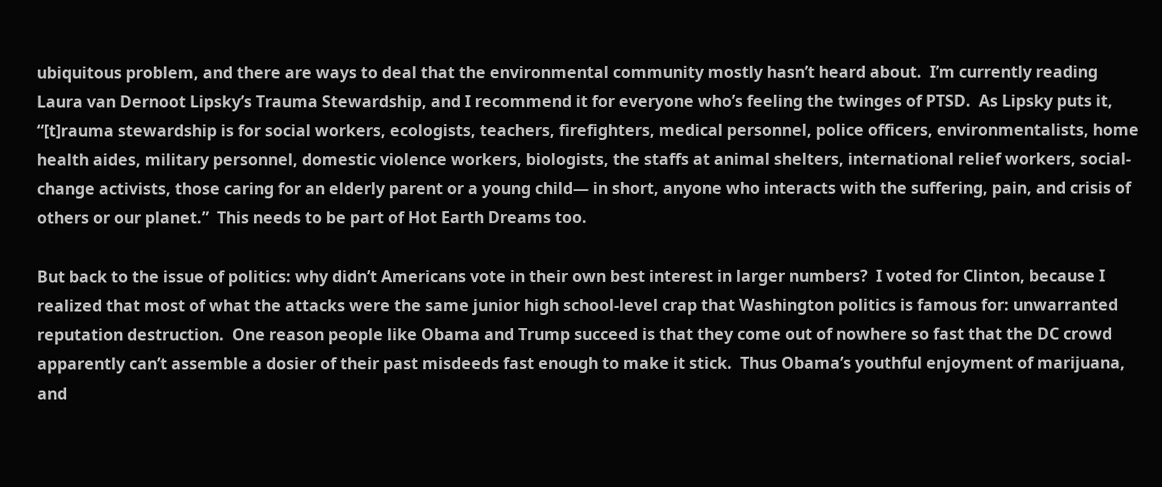ubiquitous problem, and there are ways to deal that the environmental community mostly hasn’t heard about.  I’m currently reading Laura van Dernoot Lipsky’s Trauma Stewardship, and I recommend it for everyone who’s feeling the twinges of PTSD.  As Lipsky puts it, “[t]rauma stewardship is for social workers, ecologists, teachers, firefighters, medical personnel, police officers, environmentalists, home health aides, military personnel, domestic violence workers, biologists, the staffs at animal shelters, international relief workers, social-change activists, those caring for an elderly parent or a young child— in short, anyone who interacts with the suffering, pain, and crisis of others or our planet.”  This needs to be part of Hot Earth Dreams too.

But back to the issue of politics: why didn’t Americans vote in their own best interest in larger numbers?  I voted for Clinton, because I realized that most of what the attacks were the same junior high school-level crap that Washington politics is famous for: unwarranted reputation destruction.  One reason people like Obama and Trump succeed is that they come out of nowhere so fast that the DC crowd apparently can’t assemble a dosier of their past misdeeds fast enough to make it stick.  Thus Obama’s youthful enjoyment of marijuana, and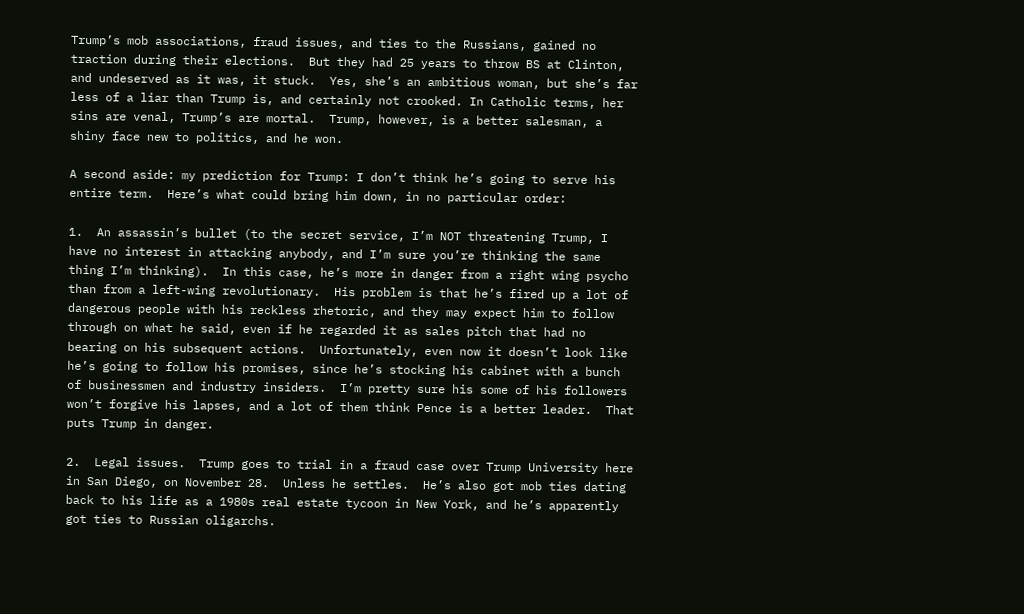Trump’s mob associations, fraud issues, and ties to the Russians, gained no traction during their elections.  But they had 25 years to throw BS at Clinton, and undeserved as it was, it stuck.  Yes, she’s an ambitious woman, but she’s far less of a liar than Trump is, and certainly not crooked. In Catholic terms, her sins are venal, Trump’s are mortal.  Trump, however, is a better salesman, a shiny face new to politics, and he won.

A second aside: my prediction for Trump: I don’t think he’s going to serve his entire term.  Here’s what could bring him down, in no particular order:

1.  An assassin’s bullet (to the secret service, I’m NOT threatening Trump, I have no interest in attacking anybody, and I’m sure you’re thinking the same thing I’m thinking).  In this case, he’s more in danger from a right wing psycho than from a left-wing revolutionary.  His problem is that he’s fired up a lot of dangerous people with his reckless rhetoric, and they may expect him to follow through on what he said, even if he regarded it as sales pitch that had no bearing on his subsequent actions.  Unfortunately, even now it doesn’t look like he’s going to follow his promises, since he’s stocking his cabinet with a bunch of businessmen and industry insiders.  I’m pretty sure his some of his followers won’t forgive his lapses, and a lot of them think Pence is a better leader.  That puts Trump in danger.

2.  Legal issues.  Trump goes to trial in a fraud case over Trump University here in San Diego, on November 28.  Unless he settles.  He’s also got mob ties dating back to his life as a 1980s real estate tycoon in New York, and he’s apparently got ties to Russian oligarchs.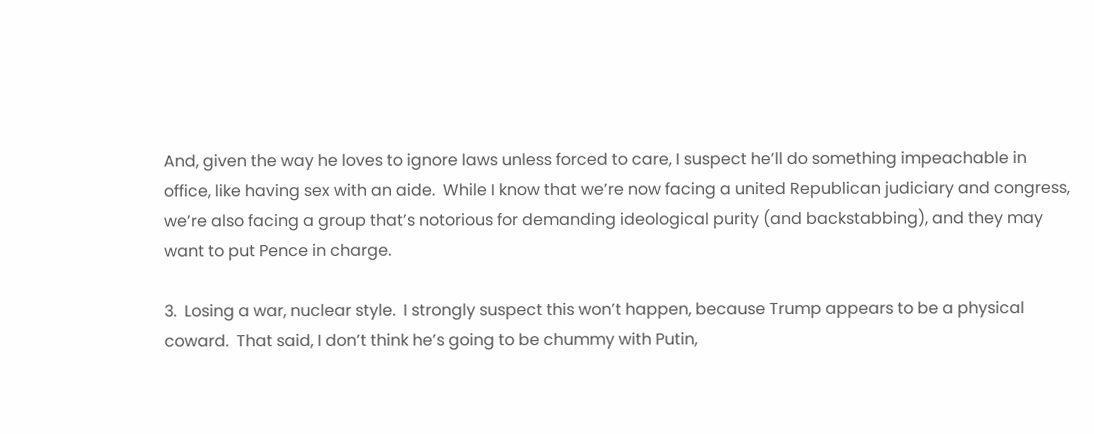And, given the way he loves to ignore laws unless forced to care, I suspect he’ll do something impeachable in office, like having sex with an aide.  While I know that we’re now facing a united Republican judiciary and congress, we’re also facing a group that’s notorious for demanding ideological purity (and backstabbing), and they may want to put Pence in charge.

3.  Losing a war, nuclear style.  I strongly suspect this won’t happen, because Trump appears to be a physical coward.  That said, I don’t think he’s going to be chummy with Putin,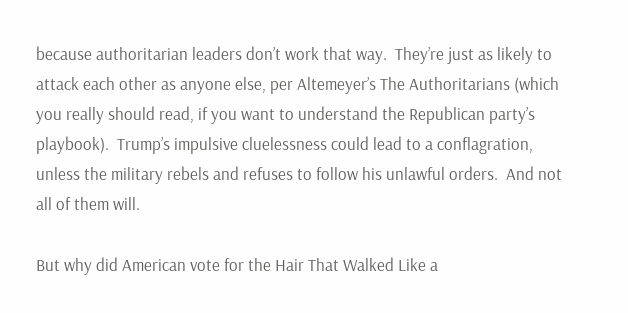because authoritarian leaders don’t work that way.  They’re just as likely to attack each other as anyone else, per Altemeyer’s The Authoritarians (which you really should read, if you want to understand the Republican party’s playbook).  Trump’s impulsive cluelessness could lead to a conflagration, unless the military rebels and refuses to follow his unlawful orders.  And not all of them will.

But why did American vote for the Hair That Walked Like a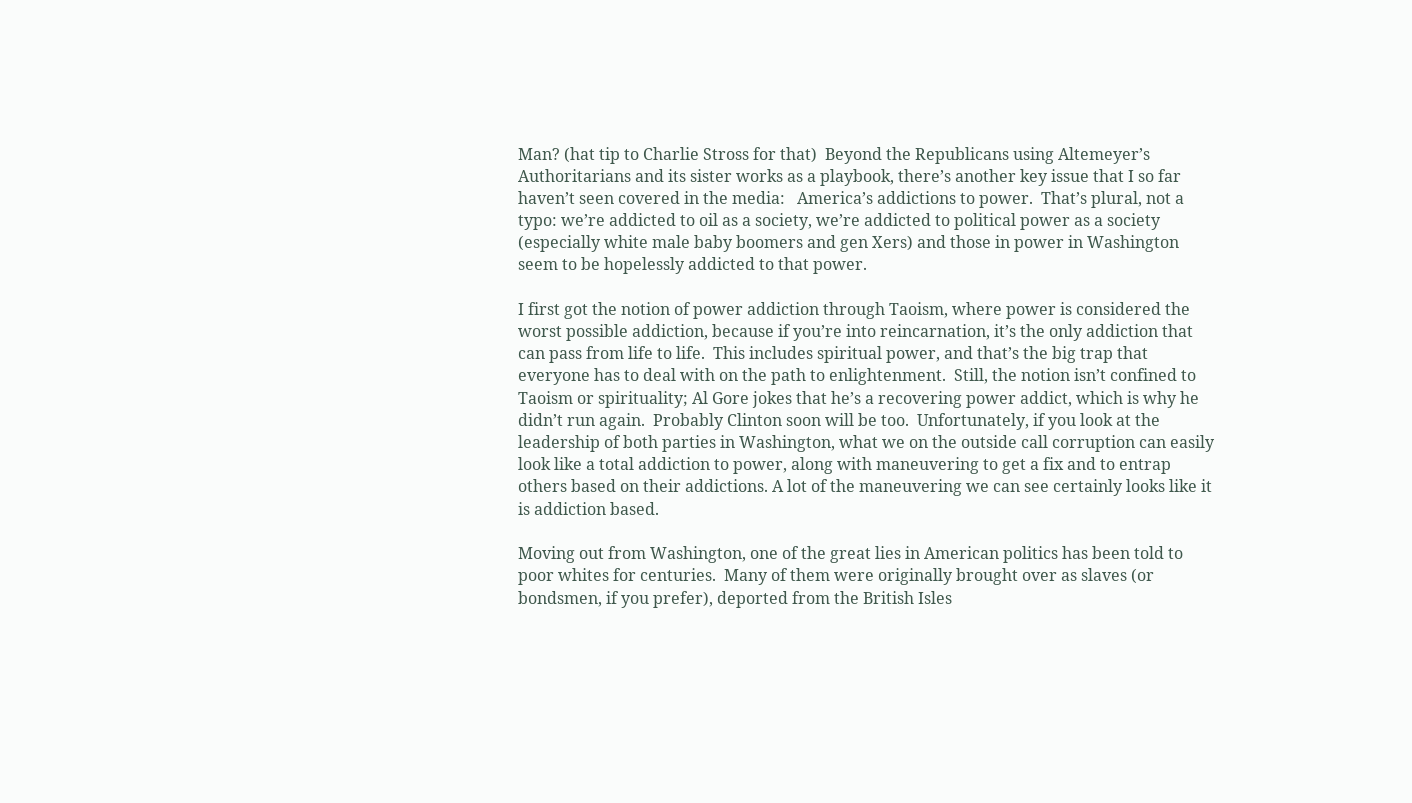Man? (hat tip to Charlie Stross for that)  Beyond the Republicans using Altemeyer’s Authoritarians and its sister works as a playbook, there’s another key issue that I so far haven’t seen covered in the media:   America’s addictions to power.  That’s plural, not a typo: we’re addicted to oil as a society, we’re addicted to political power as a society (especially white male baby boomers and gen Xers) and those in power in Washington seem to be hopelessly addicted to that power.

I first got the notion of power addiction through Taoism, where power is considered the worst possible addiction, because if you’re into reincarnation, it’s the only addiction that can pass from life to life.  This includes spiritual power, and that’s the big trap that everyone has to deal with on the path to enlightenment.  Still, the notion isn’t confined to Taoism or spirituality; Al Gore jokes that he’s a recovering power addict, which is why he didn’t run again.  Probably Clinton soon will be too.  Unfortunately, if you look at the leadership of both parties in Washington, what we on the outside call corruption can easily look like a total addiction to power, along with maneuvering to get a fix and to entrap others based on their addictions. A lot of the maneuvering we can see certainly looks like it is addiction based.

Moving out from Washington, one of the great lies in American politics has been told to poor whites for centuries.  Many of them were originally brought over as slaves (or bondsmen, if you prefer), deported from the British Isles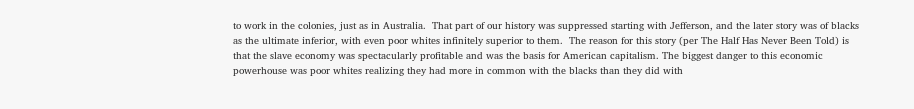to work in the colonies, just as in Australia.  That part of our history was suppressed starting with Jefferson, and the later story was of blacks as the ultimate inferior, with even poor whites infinitely superior to them.  The reason for this story (per The Half Has Never Been Told) is that the slave economy was spectacularly profitable and was the basis for American capitalism. The biggest danger to this economic powerhouse was poor whites realizing they had more in common with the blacks than they did with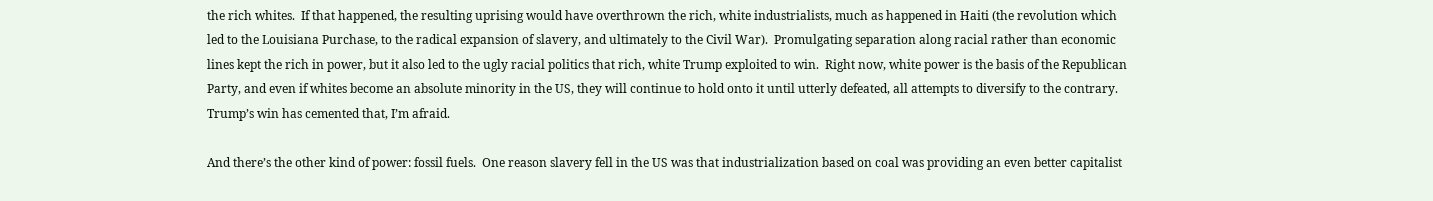the rich whites.  If that happened, the resulting uprising would have overthrown the rich, white industrialists, much as happened in Haiti (the revolution which led to the Louisiana Purchase, to the radical expansion of slavery, and ultimately to the Civil War).  Promulgating separation along racial rather than economic lines kept the rich in power, but it also led to the ugly racial politics that rich, white Trump exploited to win.  Right now, white power is the basis of the Republican Party, and even if whites become an absolute minority in the US, they will continue to hold onto it until utterly defeated, all attempts to diversify to the contrary.  Trump’s win has cemented that, I’m afraid.

And there’s the other kind of power: fossil fuels.  One reason slavery fell in the US was that industrialization based on coal was providing an even better capitalist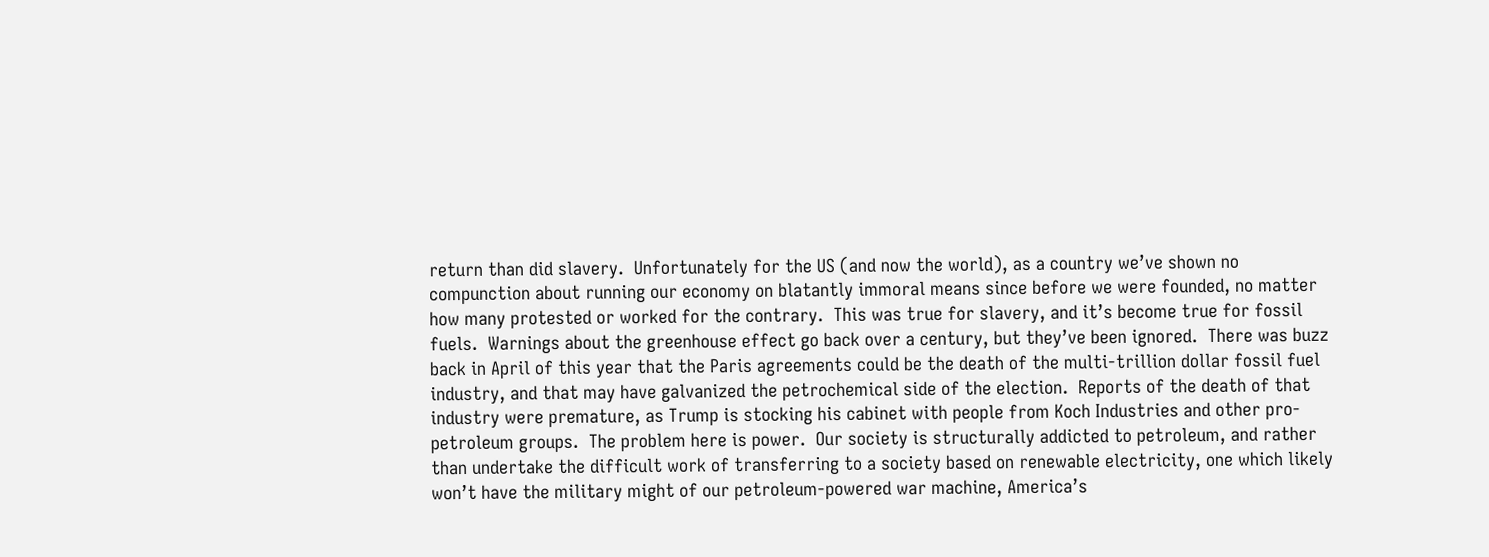return than did slavery.  Unfortunately for the US (and now the world), as a country we’ve shown no compunction about running our economy on blatantly immoral means since before we were founded, no matter how many protested or worked for the contrary.  This was true for slavery, and it’s become true for fossil fuels.  Warnings about the greenhouse effect go back over a century, but they’ve been ignored.  There was buzz back in April of this year that the Paris agreements could be the death of the multi-trillion dollar fossil fuel industry, and that may have galvanized the petrochemical side of the election.  Reports of the death of that industry were premature, as Trump is stocking his cabinet with people from Koch Industries and other pro-petroleum groups.  The problem here is power.  Our society is structurally addicted to petroleum, and rather than undertake the difficult work of transferring to a society based on renewable electricity, one which likely won’t have the military might of our petroleum-powered war machine, America’s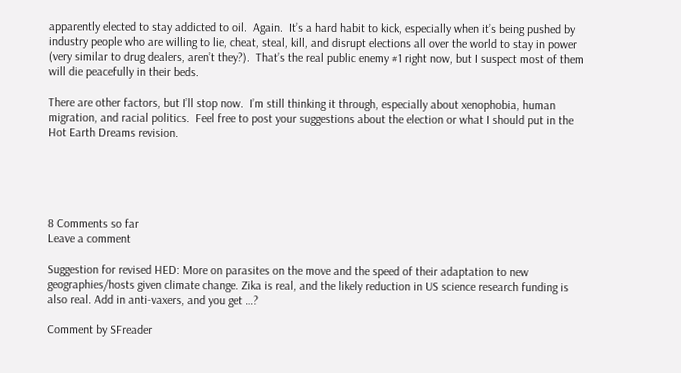apparently elected to stay addicted to oil.  Again.  It’s a hard habit to kick, especially when it’s being pushed by industry people who are willing to lie, cheat, steal, kill, and disrupt elections all over the world to stay in power (very similar to drug dealers, aren’t they?).  That’s the real public enemy #1 right now, but I suspect most of them will die peacefully in their beds.

There are other factors, but I’ll stop now.  I’m still thinking it through, especially about xenophobia, human migration, and racial politics.  Feel free to post your suggestions about the election or what I should put in the Hot Earth Dreams revision.





8 Comments so far
Leave a comment

Suggestion for revised HED: More on parasites on the move and the speed of their adaptation to new geographies/hosts given climate change. Zika is real, and the likely reduction in US science research funding is also real. Add in anti-vaxers, and you get …?

Comment by SFreader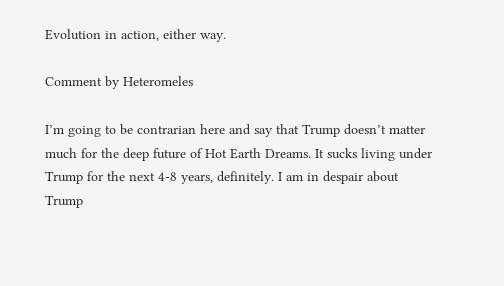Evolution in action, either way.

Comment by Heteromeles

I’m going to be contrarian here and say that Trump doesn’t matter much for the deep future of Hot Earth Dreams. It sucks living under Trump for the next 4-8 years, definitely. I am in despair about Trump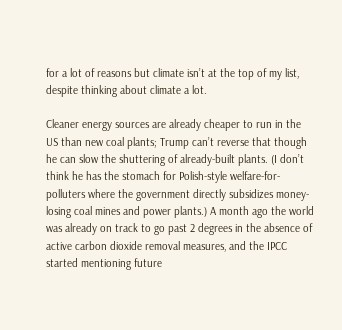for a lot of reasons but climate isn’t at the top of my list, despite thinking about climate a lot.

Cleaner energy sources are already cheaper to run in the US than new coal plants; Trump can’t reverse that though he can slow the shuttering of already-built plants. (I don’t think he has the stomach for Polish-style welfare-for-polluters where the government directly subsidizes money-losing coal mines and power plants.) A month ago the world was already on track to go past 2 degrees in the absence of active carbon dioxide removal measures, and the IPCC started mentioning future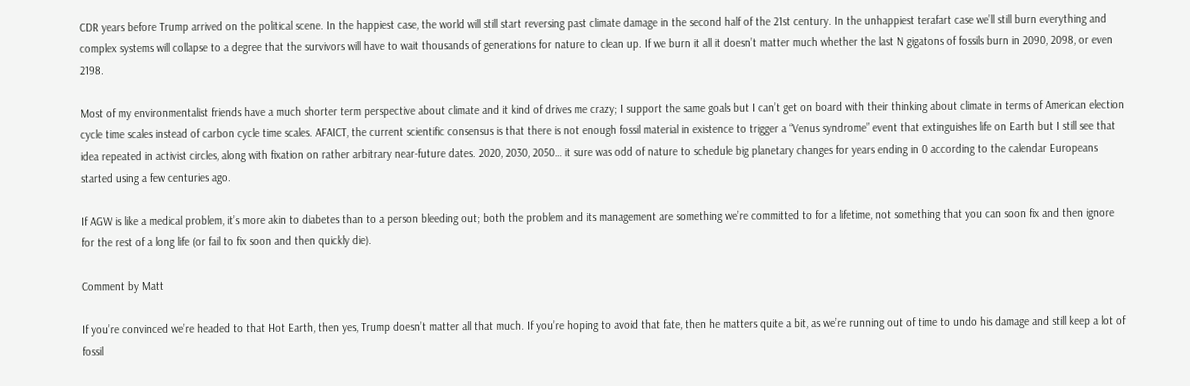CDR years before Trump arrived on the political scene. In the happiest case, the world will still start reversing past climate damage in the second half of the 21st century. In the unhappiest terafart case we’ll still burn everything and complex systems will collapse to a degree that the survivors will have to wait thousands of generations for nature to clean up. If we burn it all it doesn’t matter much whether the last N gigatons of fossils burn in 2090, 2098, or even 2198.

Most of my environmentalist friends have a much shorter term perspective about climate and it kind of drives me crazy; I support the same goals but I can’t get on board with their thinking about climate in terms of American election cycle time scales instead of carbon cycle time scales. AFAICT, the current scientific consensus is that there is not enough fossil material in existence to trigger a “Venus syndrome” event that extinguishes life on Earth but I still see that idea repeated in activist circles, along with fixation on rather arbitrary near-future dates. 2020, 2030, 2050… it sure was odd of nature to schedule big planetary changes for years ending in 0 according to the calendar Europeans started using a few centuries ago.

If AGW is like a medical problem, it’s more akin to diabetes than to a person bleeding out; both the problem and its management are something we’re committed to for a lifetime, not something that you can soon fix and then ignore for the rest of a long life (or fail to fix soon and then quickly die).

Comment by Matt

If you’re convinced we’re headed to that Hot Earth, then yes, Trump doesn’t matter all that much. If you’re hoping to avoid that fate, then he matters quite a bit, as we’re running out of time to undo his damage and still keep a lot of fossil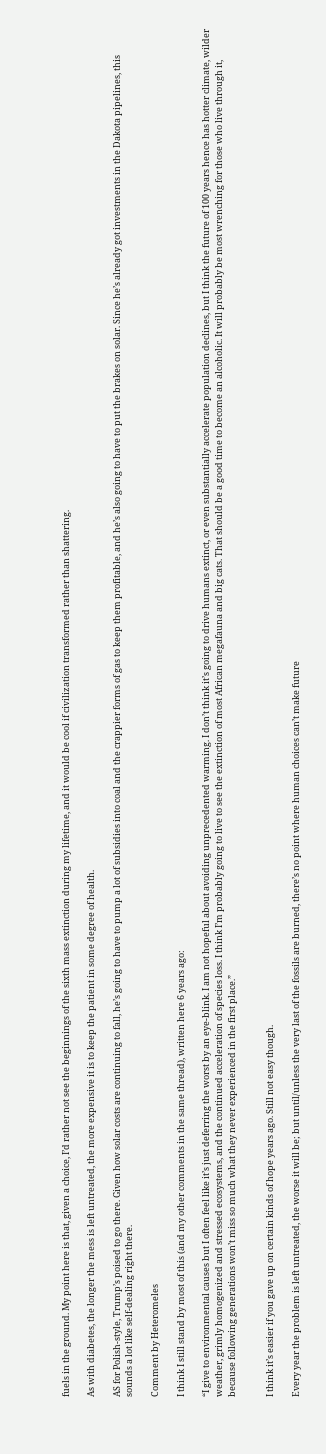fuels in the ground. My point here is that, given a choice, I’d rather not see the beginnings of the sixth mass extinction during my lifetime, and it would be cool if civilization transformed rather than shattering.

As with diabetes, the longer the mess is left untreated, the more expensive it is to keep the patient in some degree of health.

AS for Polish-style, Trump’s poised to go there. Given how solar costs are continuing to fall, he’s going to have to pump a lot of subsidies into coal and the crappier forms of gas to keep them profitable, and he’s also going to have to put the brakes on solar. Since he’s already got investments in the Dakota pipelines, this sounds a lot like self-dealing right there.

Comment by Heteromeles

I think I still stand by most of this (and my other comments in the same thread), written here 6 years ago:

“I give to environmental causes but I often feel like it’s just deferring the worst by an eye-blink. I am not hopeful about avoiding unprecedented warming. I don’t think it’s going to drive humans extinct, or even substantially accelerate population declines, but I think the future of 100 years hence has hotter climate, wilder weather, grimly homogenized and stressed ecosystems, and the continued acceleration of species loss. I think I’m probably going to live to see the extinction of most African megafauna and big cats. That should be a good time to become an alcoholic. It will probably be most wrenching for those who live through it, because following generations won’t miss so much what they never experienced in the first place.”


I think it’s easier if you gave up on certain kinds of hope years ago. Still not easy though.

Every year the problem is left untreated, the worse it will be; but until/unless the very last of the fossils are burned, there’s no point where human choices can’t make future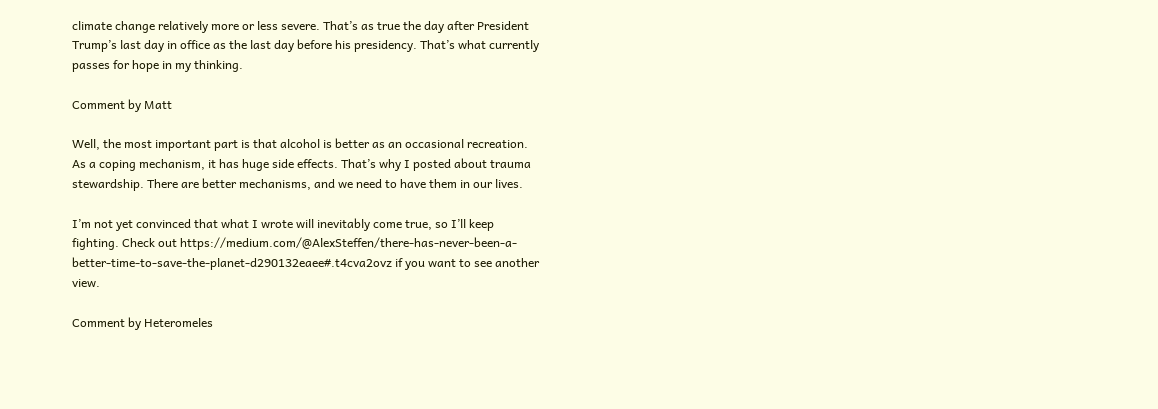climate change relatively more or less severe. That’s as true the day after President Trump’s last day in office as the last day before his presidency. That’s what currently passes for hope in my thinking.

Comment by Matt

Well, the most important part is that alcohol is better as an occasional recreation. As a coping mechanism, it has huge side effects. That’s why I posted about trauma stewardship. There are better mechanisms, and we need to have them in our lives.

I’m not yet convinced that what I wrote will inevitably come true, so I’ll keep fighting. Check out https://medium.com/@AlexSteffen/there-has-never-been-a-better-time-to-save-the-planet-d290132eaee#.t4cva2ovz if you want to see another view.

Comment by Heteromeles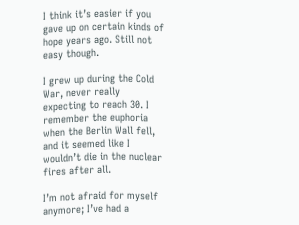I think it’s easier if you gave up on certain kinds of hope years ago. Still not easy though.

I grew up during the Cold War, never really expecting to reach 30. I remember the euphoria when the Berlin Wall fell, and it seemed like I wouldn’t die in the nuclear fires after all.

I’m not afraid for myself anymore; I’ve had a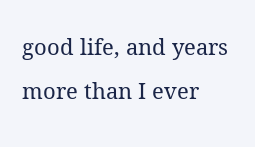good life, and years more than I ever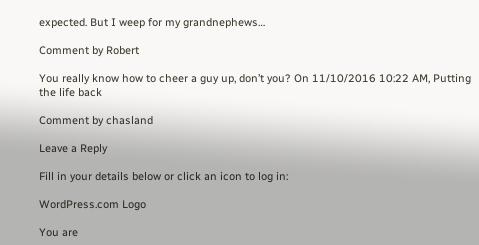expected. But I weep for my grandnephews…

Comment by Robert

You really know how to cheer a guy up, don’t you? On 11/10/2016 10:22 AM, Putting the life back

Comment by chasland

Leave a Reply

Fill in your details below or click an icon to log in:

WordPress.com Logo

You are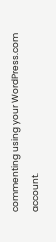commenting using your WordPress.com account.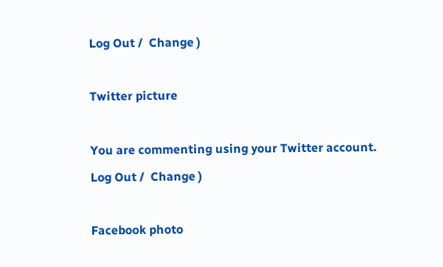Log Out /  Change )

Twitter picture

You are commenting using your Twitter account. Log Out /  Change )

Facebook photo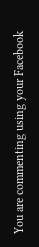You are commenting using your Facebook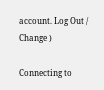account. Log Out /  Change )

Connecting to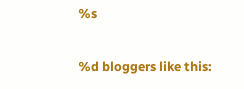%s

%d bloggers like this: